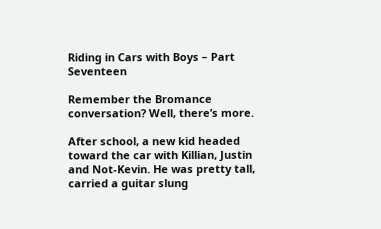Riding in Cars with Boys – Part Seventeen

Remember the Bromance conversation? Well, there’s more.

After school, a new kid headed toward the car with Killian, Justin and Not-Kevin. He was pretty tall, carried a guitar slung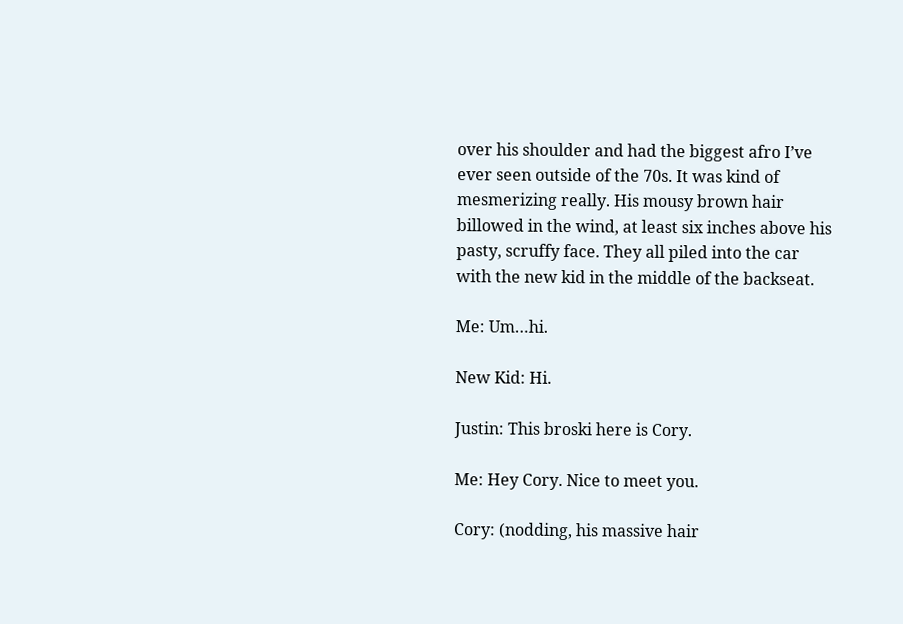over his shoulder and had the biggest afro I’ve ever seen outside of the 70s. It was kind of mesmerizing really. His mousy brown hair billowed in the wind, at least six inches above his pasty, scruffy face. They all piled into the car with the new kid in the middle of the backseat.

Me: Um…hi.

New Kid: Hi.

Justin: This broski here is Cory.

Me: Hey Cory. Nice to meet you.

Cory: (nodding, his massive hair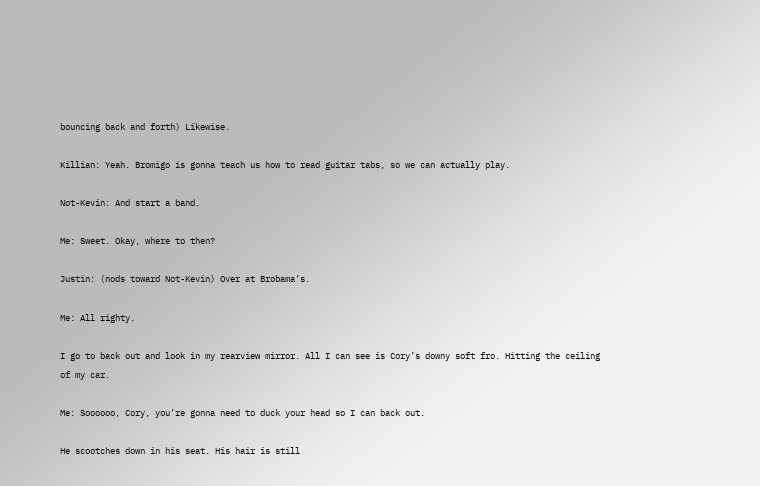bouncing back and forth) Likewise.

Killian: Yeah. Bromigo is gonna teach us how to read guitar tabs, so we can actually play.

Not-Kevin: And start a band.

Me: Sweet. Okay, where to then?

Justin: (nods toward Not-Kevin) Over at Brobama’s.

Me: All righty.

I go to back out and look in my rearview mirror. All I can see is Cory’s downy soft fro. Hitting the ceiling of my car.

Me: Soooooo, Cory, you’re gonna need to duck your head so I can back out.

He scootches down in his seat. His hair is still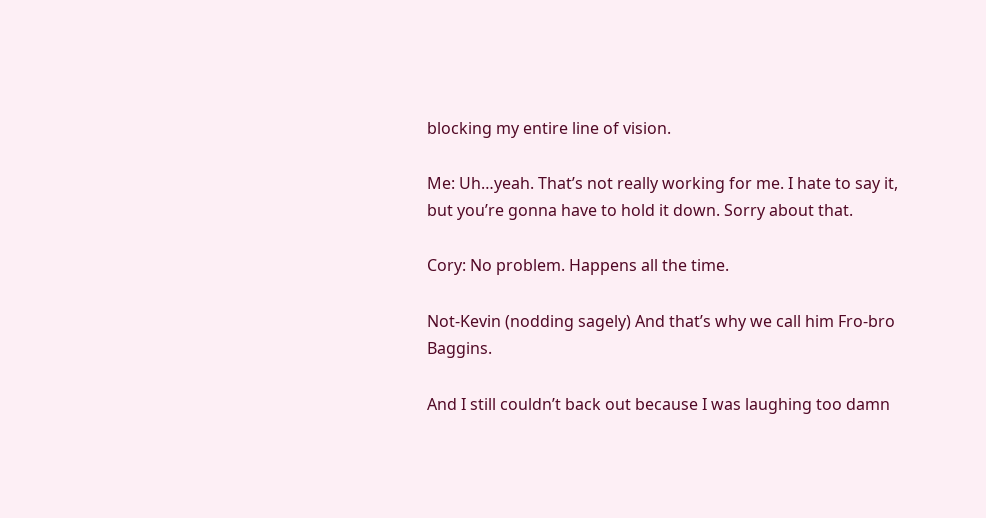blocking my entire line of vision.

Me: Uh…yeah. That’s not really working for me. I hate to say it, but you’re gonna have to hold it down. Sorry about that.

Cory: No problem. Happens all the time.

Not-Kevin (nodding sagely) And that’s why we call him Fro-bro Baggins.

And I still couldn’t back out because I was laughing too damn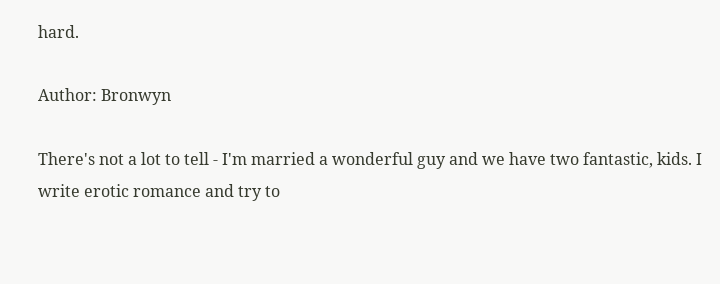hard.

Author: Bronwyn

There's not a lot to tell - I'm married a wonderful guy and we have two fantastic, kids. I write erotic romance and try to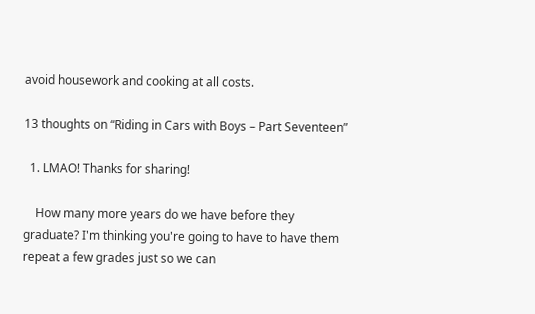avoid housework and cooking at all costs.

13 thoughts on “Riding in Cars with Boys – Part Seventeen”

  1. LMAO! Thanks for sharing!

    How many more years do we have before they graduate? I'm thinking you're going to have to have them repeat a few grades just so we can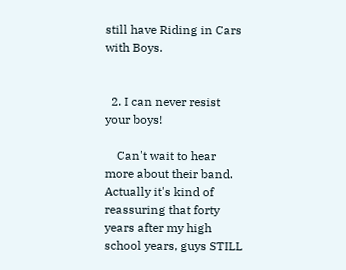still have Riding in Cars with Boys.


  2. I can never resist your boys!

    Can't wait to hear more about their band. Actually it's kind of reassuring that forty years after my high school years, guys STILL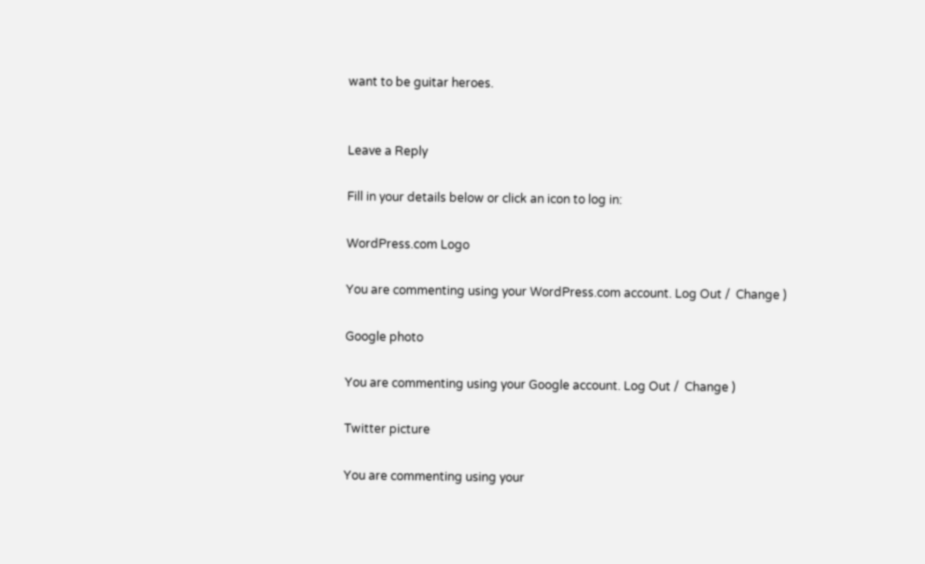want to be guitar heroes.


Leave a Reply

Fill in your details below or click an icon to log in:

WordPress.com Logo

You are commenting using your WordPress.com account. Log Out /  Change )

Google photo

You are commenting using your Google account. Log Out /  Change )

Twitter picture

You are commenting using your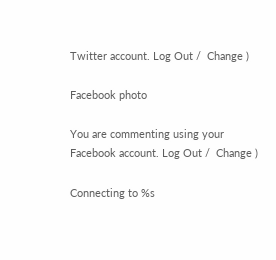Twitter account. Log Out /  Change )

Facebook photo

You are commenting using your Facebook account. Log Out /  Change )

Connecting to %s